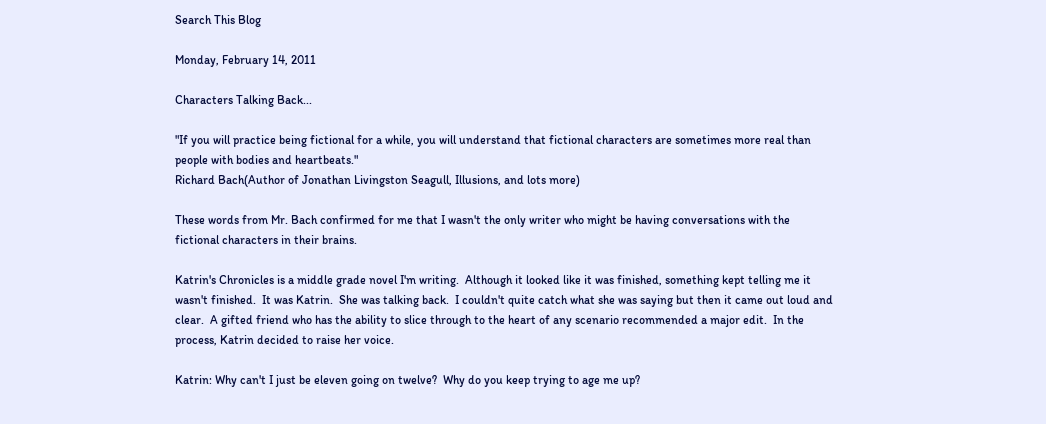Search This Blog

Monday, February 14, 2011

Characters Talking Back...

"If you will practice being fictional for a while, you will understand that fictional characters are sometimes more real than people with bodies and heartbeats."
Richard Bach(Author of Jonathan Livingston Seagull, Illusions, and lots more)

These words from Mr. Bach confirmed for me that I wasn't the only writer who might be having conversations with the fictional characters in their brains.

Katrin's Chronicles is a middle grade novel I'm writing.  Although it looked like it was finished, something kept telling me it wasn't finished.  It was Katrin.  She was talking back.  I couldn't quite catch what she was saying but then it came out loud and clear.  A gifted friend who has the ability to slice through to the heart of any scenario recommended a major edit.  In the process, Katrin decided to raise her voice.

Katrin: Why can't I just be eleven going on twelve?  Why do you keep trying to age me up?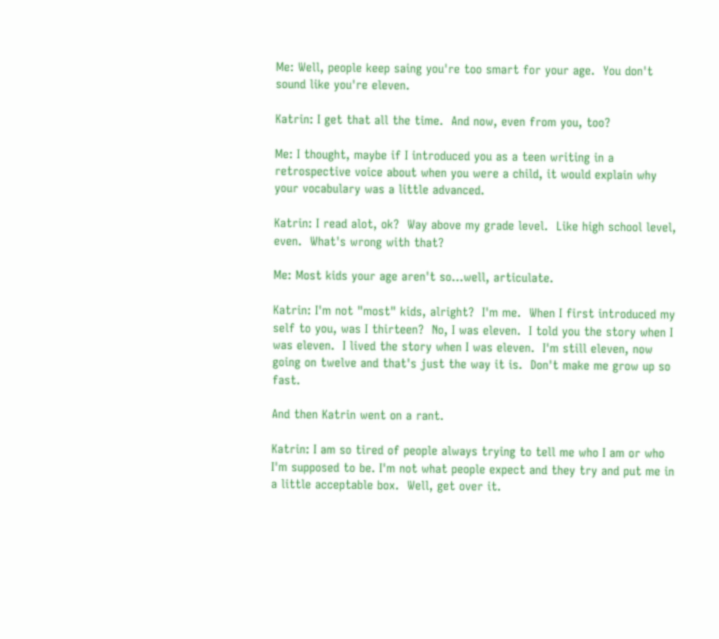Me: Well, people keep saing you're too smart for your age.  You don't sound like you're eleven.

Katrin: I get that all the time.  And now, even from you, too?

Me: I thought, maybe if I introduced you as a teen writing in a retrospective voice about when you were a child, it would explain why your vocabulary was a little advanced.

Katrin: I read alot, ok?  Way above my grade level.  Like high school level, even.  What's wrong with that?

Me: Most kids your age aren't so...well, articulate.

Katrin: I'm not "most" kids, alright?  I'm me.  When I first introduced my self to you, was I thirteen?  No, I was eleven.  I told you the story when I was eleven.  I lived the story when I was eleven.  I'm still eleven, now going on twelve and that's just the way it is.  Don't make me grow up so fast.

And then Katrin went on a rant.

Katrin: I am so tired of people always trying to tell me who I am or who I'm supposed to be. I'm not what people expect and they try and put me in a little acceptable box.  Well, get over it.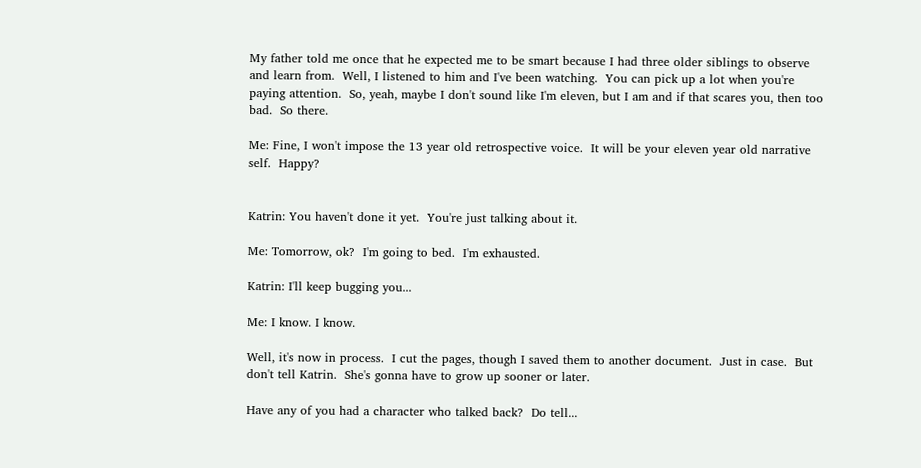My father told me once that he expected me to be smart because I had three older siblings to observe and learn from.  Well, I listened to him and I've been watching.  You can pick up a lot when you're paying attention.  So, yeah, maybe I don't sound like I'm eleven, but I am and if that scares you, then too bad.  So there.

Me: Fine, I won't impose the 13 year old retrospective voice.  It will be your eleven year old narrative self.  Happy?


Katrin: You haven't done it yet.  You're just talking about it.

Me: Tomorrow, ok?  I'm going to bed.  I'm exhausted.

Katrin: I'll keep bugging you...

Me: I know. I know.

Well, it's now in process.  I cut the pages, though I saved them to another document.  Just in case.  But don't tell Katrin.  She's gonna have to grow up sooner or later.

Have any of you had a character who talked back?  Do tell...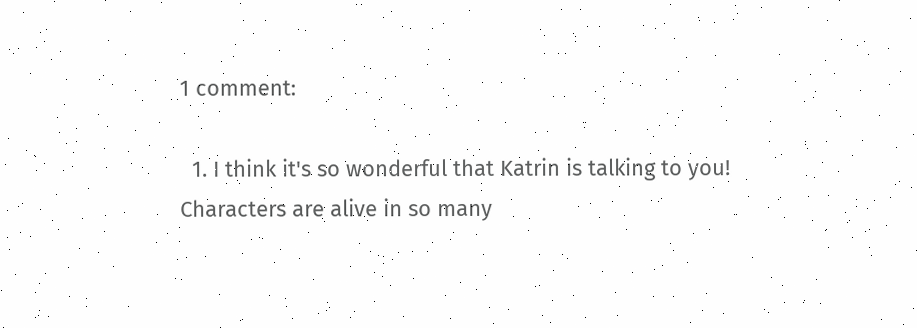1 comment:

  1. I think it's so wonderful that Katrin is talking to you! Characters are alive in so many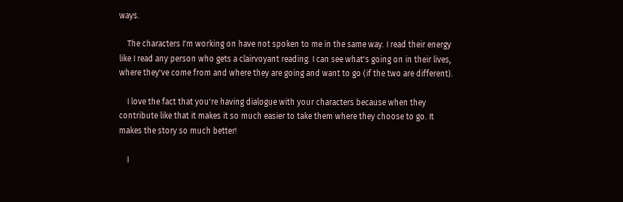ways.

    The characters I'm working on have not spoken to me in the same way. I read their energy like I read any person who gets a clairvoyant reading. I can see what's going on in their lives, where they've come from and where they are going and want to go (if the two are different).

    I love the fact that you're having dialogue with your characters because when they contribute like that it makes it so much easier to take them where they choose to go. It makes the story so much better!

    I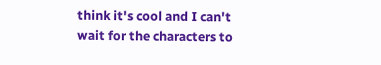think it's cool and I can't wait for the characters to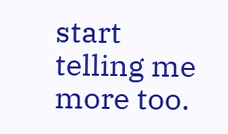start telling me more too.